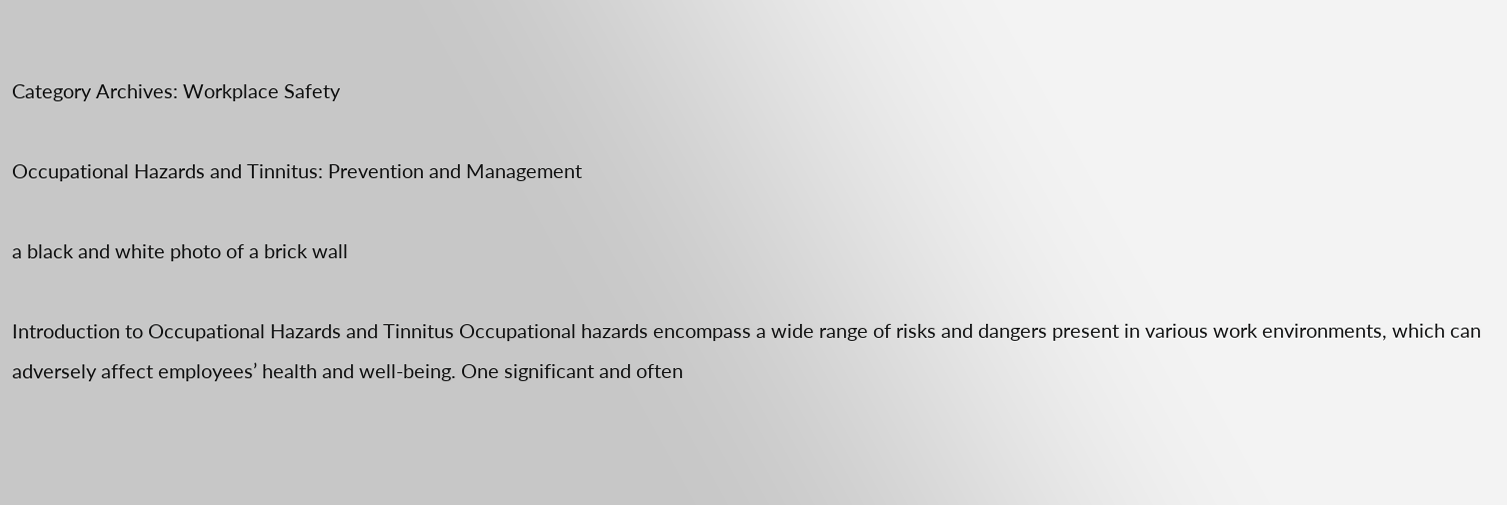Category Archives: Workplace Safety

Occupational Hazards and Tinnitus: Prevention and Management

a black and white photo of a brick wall

Introduction to Occupational Hazards and Tinnitus Occupational hazards encompass a wide range of risks and dangers present in various work environments, which can adversely affect employees’ health and well-being. One significant and often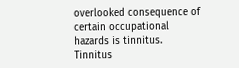overlooked consequence of certain occupational hazards is tinnitus. Tinnitus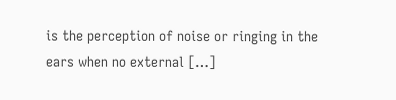is the perception of noise or ringing in the ears when no external […]